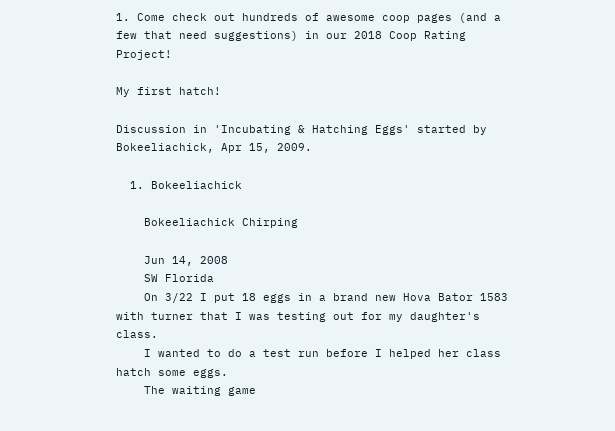1. Come check out hundreds of awesome coop pages (and a few that need suggestions) in our 2018 Coop Rating Project!

My first hatch!

Discussion in 'Incubating & Hatching Eggs' started by Bokeeliachick, Apr 15, 2009.

  1. Bokeeliachick

    Bokeeliachick Chirping

    Jun 14, 2008
    SW Florida
    On 3/22 I put 18 eggs in a brand new Hova Bator 1583 with turner that I was testing out for my daughter's class.
    I wanted to do a test run before I helped her class hatch some eggs.
    The waiting game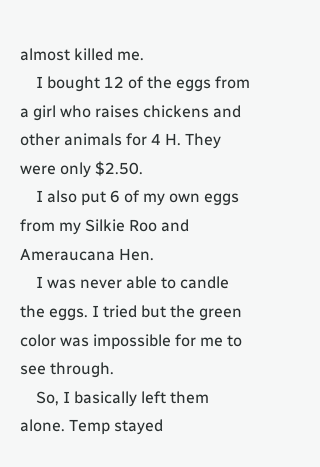almost killed me.
    I bought 12 of the eggs from a girl who raises chickens and other animals for 4 H. They were only $2.50.
    I also put 6 of my own eggs from my Silkie Roo and Ameraucana Hen.
    I was never able to candle the eggs. I tried but the green color was impossible for me to see through.
    So, I basically left them alone. Temp stayed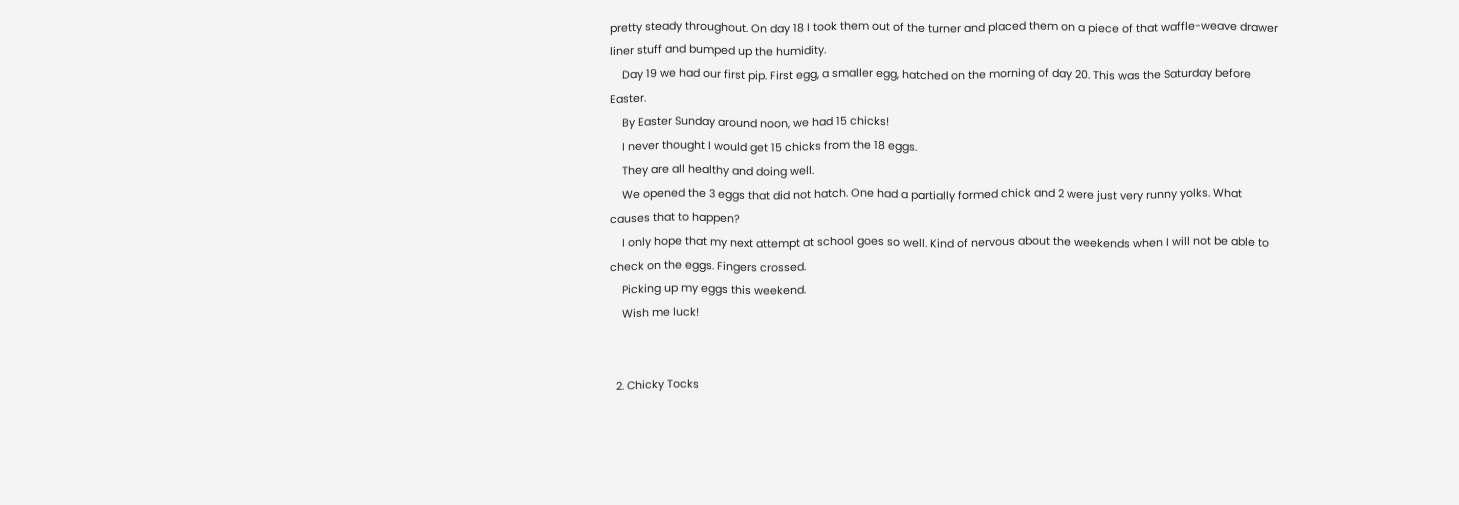pretty steady throughout. On day 18 I took them out of the turner and placed them on a piece of that waffle-weave drawer liner stuff and bumped up the humidity.
    Day 19 we had our first pip. First egg, a smaller egg, hatched on the morning of day 20. This was the Saturday before Easter.
    By Easter Sunday around noon, we had 15 chicks!
    I never thought I would get 15 chicks from the 18 eggs.
    They are all healthy and doing well.
    We opened the 3 eggs that did not hatch. One had a partially formed chick and 2 were just very runny yolks. What causes that to happen?
    I only hope that my next attempt at school goes so well. Kind of nervous about the weekends when I will not be able to check on the eggs. Fingers crossed.
    Picking up my eggs this weekend.
    Wish me luck!


  2. Chicky Tocks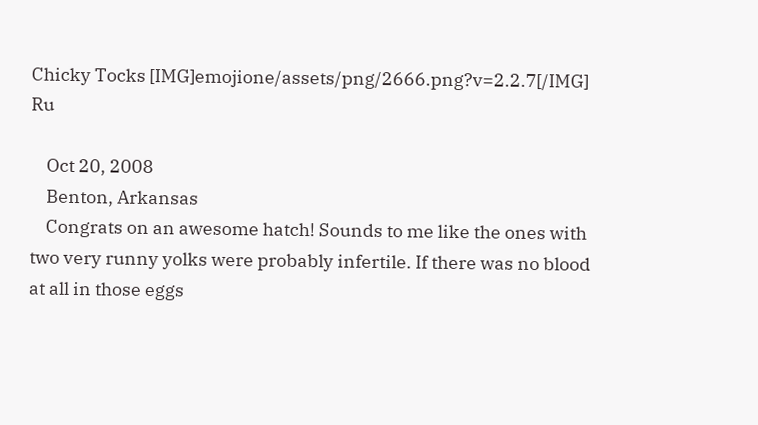Chicky Tocks [IMG]emojione/assets/png/2666.png?v=2.2.7[/IMG] Ru

    Oct 20, 2008
    Benton, Arkansas
    Congrats on an awesome hatch! Sounds to me like the ones with two very runny yolks were probably infertile. If there was no blood at all in those eggs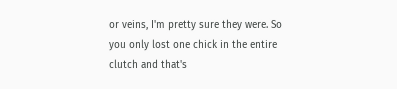or veins, I'm pretty sure they were. So you only lost one chick in the entire clutch and that's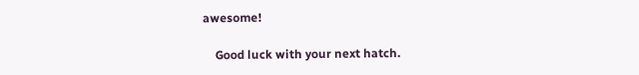awesome!

    Good luck with your next hatch.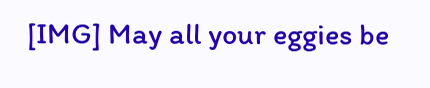[IMG] May all your eggies be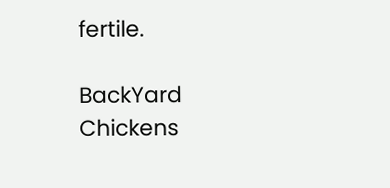fertile.

BackYard Chickens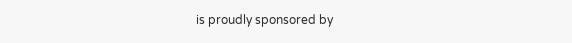is proudly sponsored by